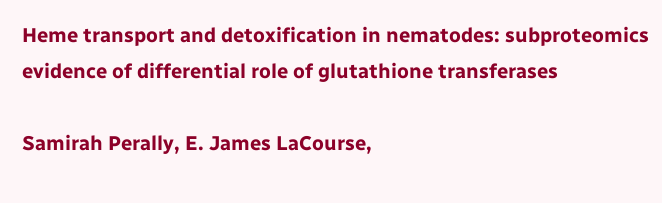Heme transport and detoxification in nematodes: subproteomics evidence of differential role of glutathione transferases

Samirah Perally, E. James LaCourse,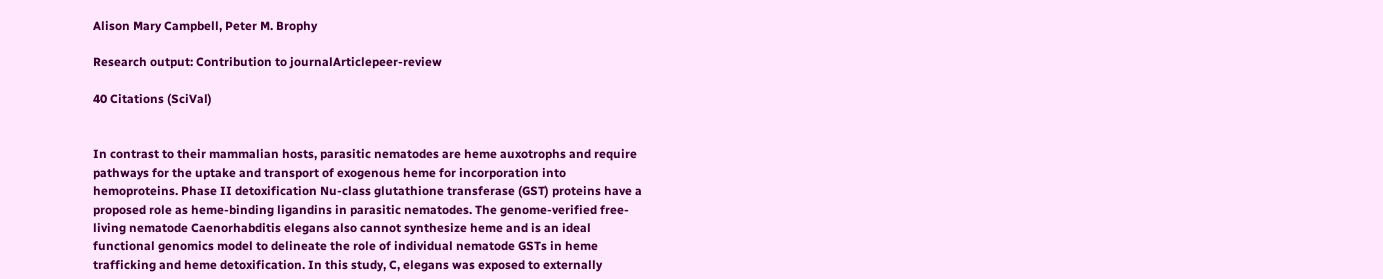Alison Mary Campbell, Peter M. Brophy

Research output: Contribution to journalArticlepeer-review

40 Citations (SciVal)


In contrast to their mammalian hosts, parasitic nematodes are heme auxotrophs and require pathways for the uptake and transport of exogenous heme for incorporation into hemoproteins. Phase II detoxification Nu-class glutathione transferase (GST) proteins have a proposed role as heme-binding ligandins in parasitic nematodes. The genome-verified free-living nematode Caenorhabditis elegans also cannot synthesize heme and is an ideal functional genomics model to delineate the role of individual nematode GSTs in heme trafficking and heme detoxification. In this study, C, elegans was exposed to externally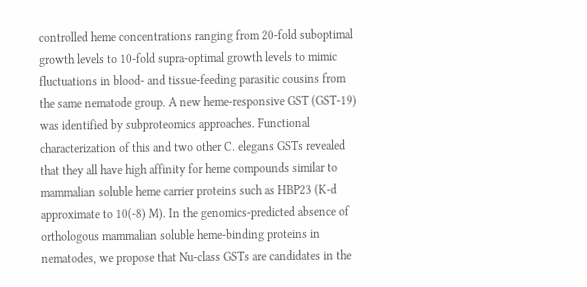controlled heme concentrations ranging from 20-fold suboptimal growth levels to 10-fold supra-optimal growth levels to mimic fluctuations in blood- and tissue-feeding parasitic cousins from the same nematode group. A new heme-responsive GST (GST-19) was identified by subproteomics approaches. Functional characterization of this and two other C. elegans GSTs revealed that they all have high affinity for heme compounds similar to mammalian soluble heme carrier proteins such as HBP23 (K-d approximate to 10(-8) M). In the genomics-predicted absence of orthologous mammalian soluble heme-binding proteins in nematodes, we propose that Nu-class GSTs are candidates in the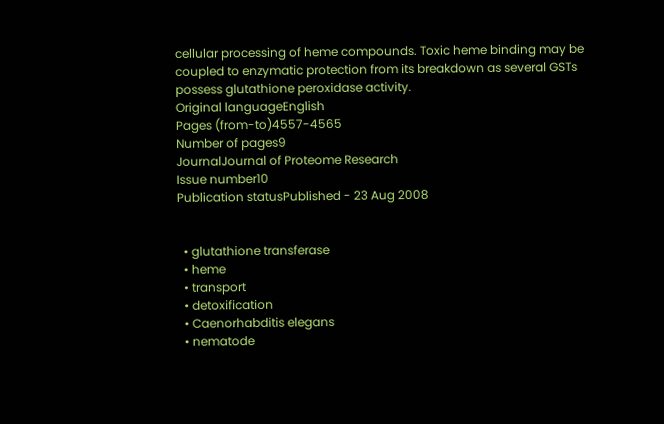cellular processing of heme compounds. Toxic heme binding may be coupled to enzymatic protection from its breakdown as several GSTs possess glutathione peroxidase activity.
Original languageEnglish
Pages (from-to)4557-4565
Number of pages9
JournalJournal of Proteome Research
Issue number10
Publication statusPublished - 23 Aug 2008


  • glutathione transferase
  • heme
  • transport
  • detoxification
  • Caenorhabditis elegans
  • nematode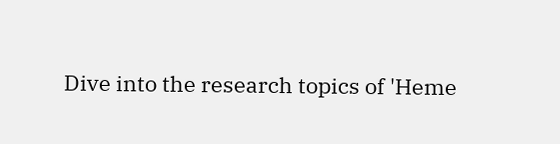Dive into the research topics of 'Heme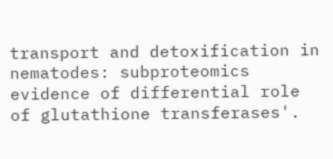transport and detoxification in nematodes: subproteomics evidence of differential role of glutathione transferases'.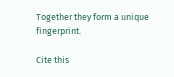Together they form a unique fingerprint.

Cite this